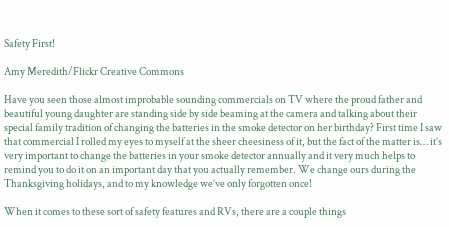Safety First!

Amy Meredith/Flickr Creative Commons

Have you seen those almost improbable sounding commercials on TV where the proud father and beautiful young daughter are standing side by side beaming at the camera and talking about their special family tradition of changing the batteries in the smoke detector on her birthday? First time I saw that commercial I rolled my eyes to myself at the sheer cheesiness of it, but the fact of the matter is… it’s very important to change the batteries in your smoke detector annually and it very much helps to remind you to do it on an important day that you actually remember. We change ours during the Thanksgiving holidays, and to my knowledge we’ve only forgotten once!

When it comes to these sort of safety features and RVs, there are a couple things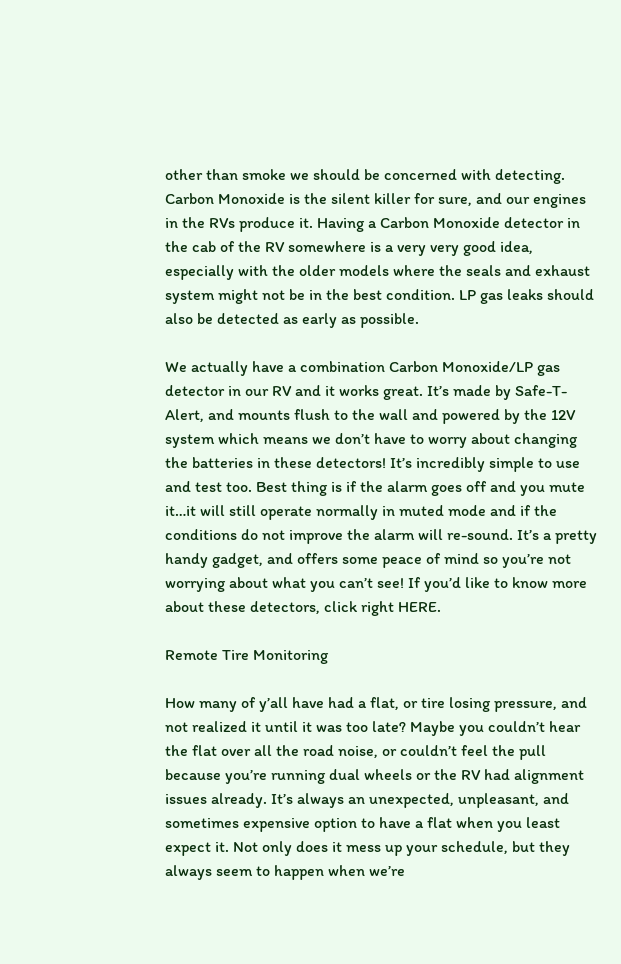other than smoke we should be concerned with detecting. Carbon Monoxide is the silent killer for sure, and our engines in the RVs produce it. Having a Carbon Monoxide detector in the cab of the RV somewhere is a very very good idea, especially with the older models where the seals and exhaust system might not be in the best condition. LP gas leaks should also be detected as early as possible.

We actually have a combination Carbon Monoxide/LP gas detector in our RV and it works great. It’s made by Safe-T-Alert, and mounts flush to the wall and powered by the 12V system which means we don’t have to worry about changing the batteries in these detectors! It’s incredibly simple to use and test too. Best thing is if the alarm goes off and you mute it…it will still operate normally in muted mode and if the conditions do not improve the alarm will re-sound. It’s a pretty handy gadget, and offers some peace of mind so you’re not worrying about what you can’t see! If you’d like to know more about these detectors, click right HERE.

Remote Tire Monitoring

How many of y’all have had a flat, or tire losing pressure, and not realized it until it was too late? Maybe you couldn’t hear the flat over all the road noise, or couldn’t feel the pull because you’re running dual wheels or the RV had alignment issues already. It’s always an unexpected, unpleasant, and sometimes expensive option to have a flat when you least expect it. Not only does it mess up your schedule, but they always seem to happen when we’re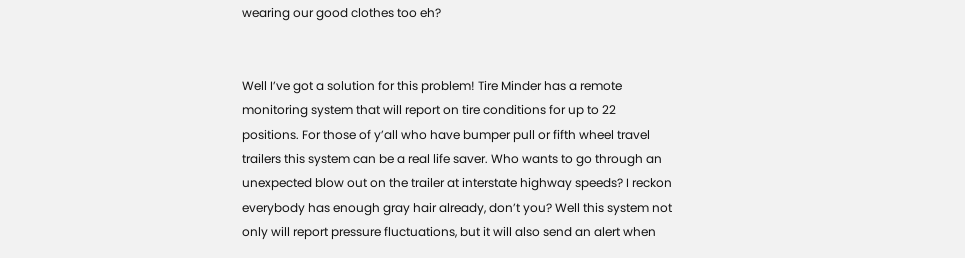wearing our good clothes too eh?


Well I’ve got a solution for this problem! Tire Minder has a remote monitoring system that will report on tire conditions for up to 22 positions. For those of y’all who have bumper pull or fifth wheel travel trailers this system can be a real life saver. Who wants to go through an unexpected blow out on the trailer at interstate highway speeds? I reckon everybody has enough gray hair already, don’t you? Well this system not only will report pressure fluctuations, but it will also send an alert when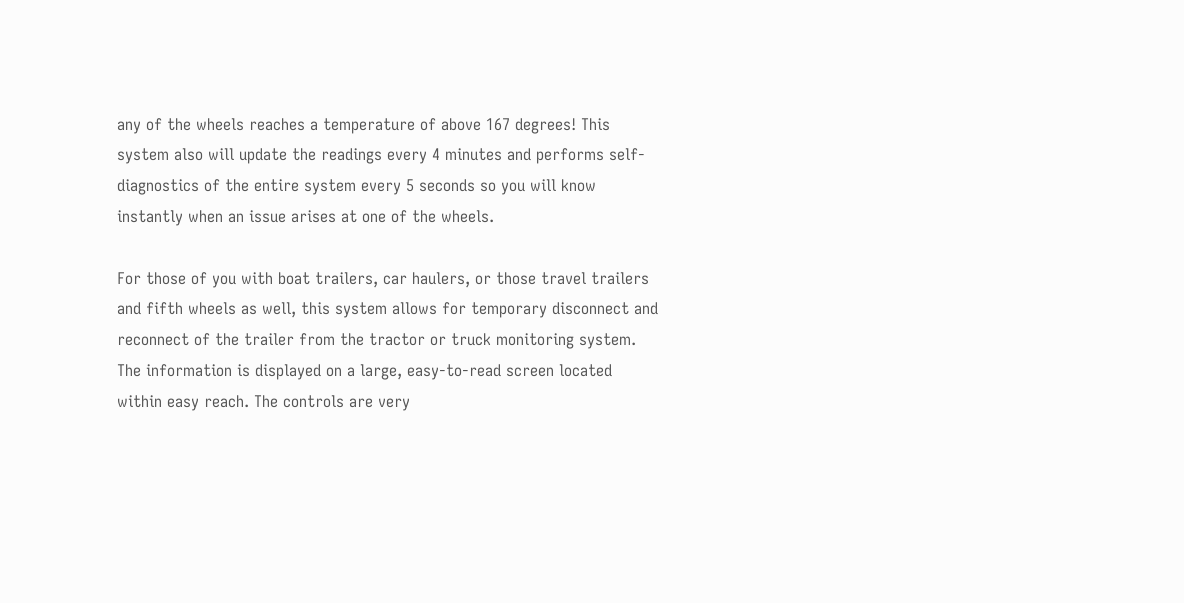any of the wheels reaches a temperature of above 167 degrees! This system also will update the readings every 4 minutes and performs self-diagnostics of the entire system every 5 seconds so you will know instantly when an issue arises at one of the wheels.

For those of you with boat trailers, car haulers, or those travel trailers and fifth wheels as well, this system allows for temporary disconnect and reconnect of the trailer from the tractor or truck monitoring system. The information is displayed on a large, easy-to-read screen located within easy reach. The controls are very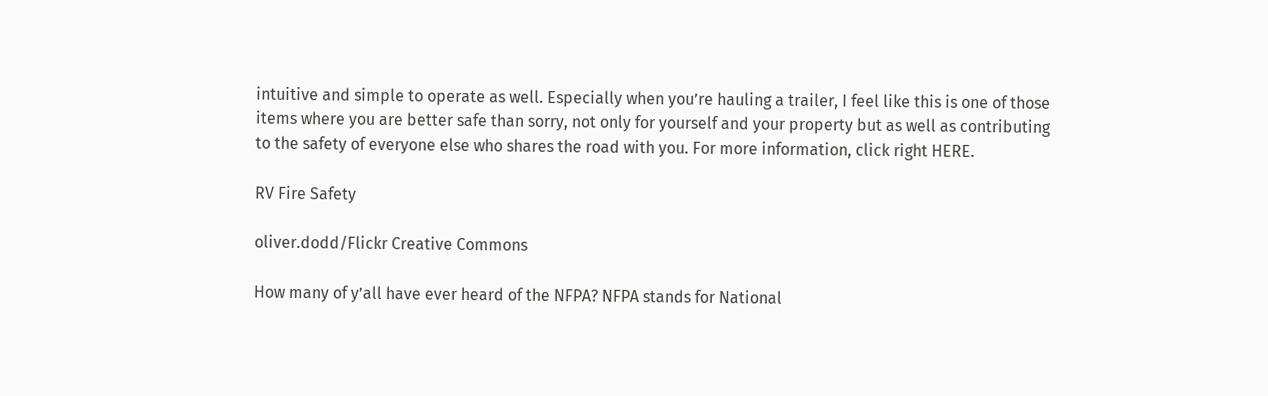intuitive and simple to operate as well. Especially when you’re hauling a trailer, I feel like this is one of those items where you are better safe than sorry, not only for yourself and your property but as well as contributing to the safety of everyone else who shares the road with you. For more information, click right HERE.

RV Fire Safety

oliver.dodd/Flickr Creative Commons

How many of y’all have ever heard of the NFPA? NFPA stands for National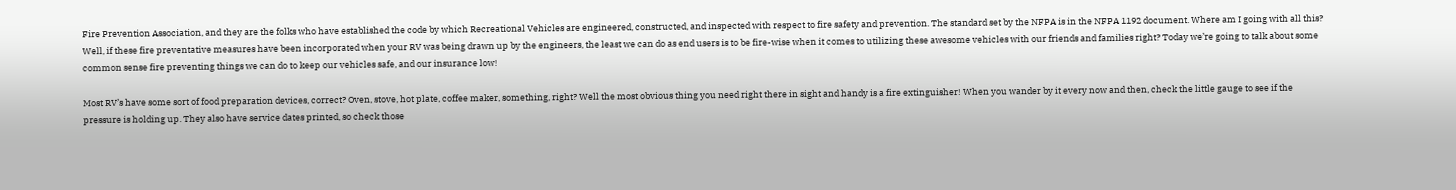Fire Prevention Association, and they are the folks who have established the code by which Recreational Vehicles are engineered, constructed, and inspected with respect to fire safety and prevention. The standard set by the NFPA is in the NFPA 1192 document. Where am I going with all this? Well, if these fire preventative measures have been incorporated when your RV was being drawn up by the engineers, the least we can do as end users is to be fire-wise when it comes to utilizing these awesome vehicles with our friends and families right? Today we’re going to talk about some common sense fire preventing things we can do to keep our vehicles safe, and our insurance low!

Most RV’s have some sort of food preparation devices, correct? Oven, stove, hot plate, coffee maker, something, right? Well the most obvious thing you need right there in sight and handy is a fire extinguisher! When you wander by it every now and then, check the little gauge to see if the pressure is holding up. They also have service dates printed, so check those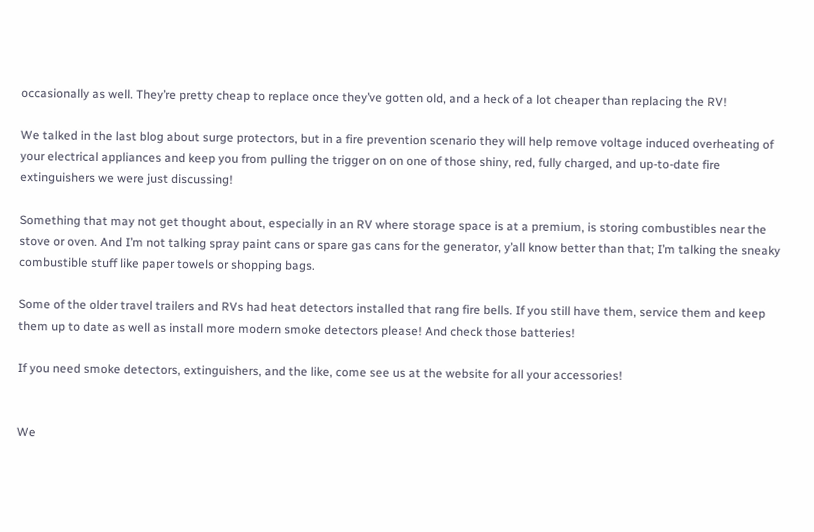occasionally as well. They’re pretty cheap to replace once they’ve gotten old, and a heck of a lot cheaper than replacing the RV!

We talked in the last blog about surge protectors, but in a fire prevention scenario they will help remove voltage induced overheating of your electrical appliances and keep you from pulling the trigger on on one of those shiny, red, fully charged, and up-to-date fire extinguishers we were just discussing!

Something that may not get thought about, especially in an RV where storage space is at a premium, is storing combustibles near the stove or oven. And I’m not talking spray paint cans or spare gas cans for the generator, y’all know better than that; I’m talking the sneaky combustible stuff like paper towels or shopping bags.

Some of the older travel trailers and RVs had heat detectors installed that rang fire bells. If you still have them, service them and keep them up to date as well as install more modern smoke detectors please! And check those batteries!

If you need smoke detectors, extinguishers, and the like, come see us at the website for all your accessories!


We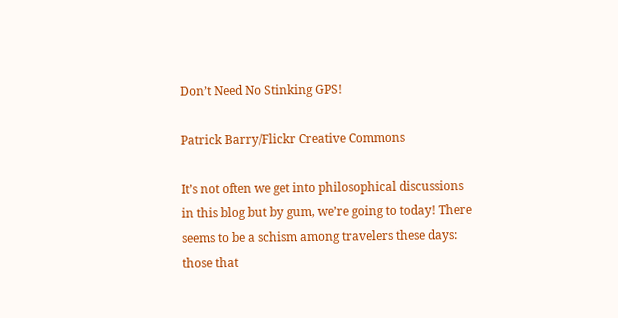Don’t Need No Stinking GPS!

Patrick Barry/Flickr Creative Commons

It’s not often we get into philosophical discussions in this blog but by gum, we’re going to today! There seems to be a schism among travelers these days: those that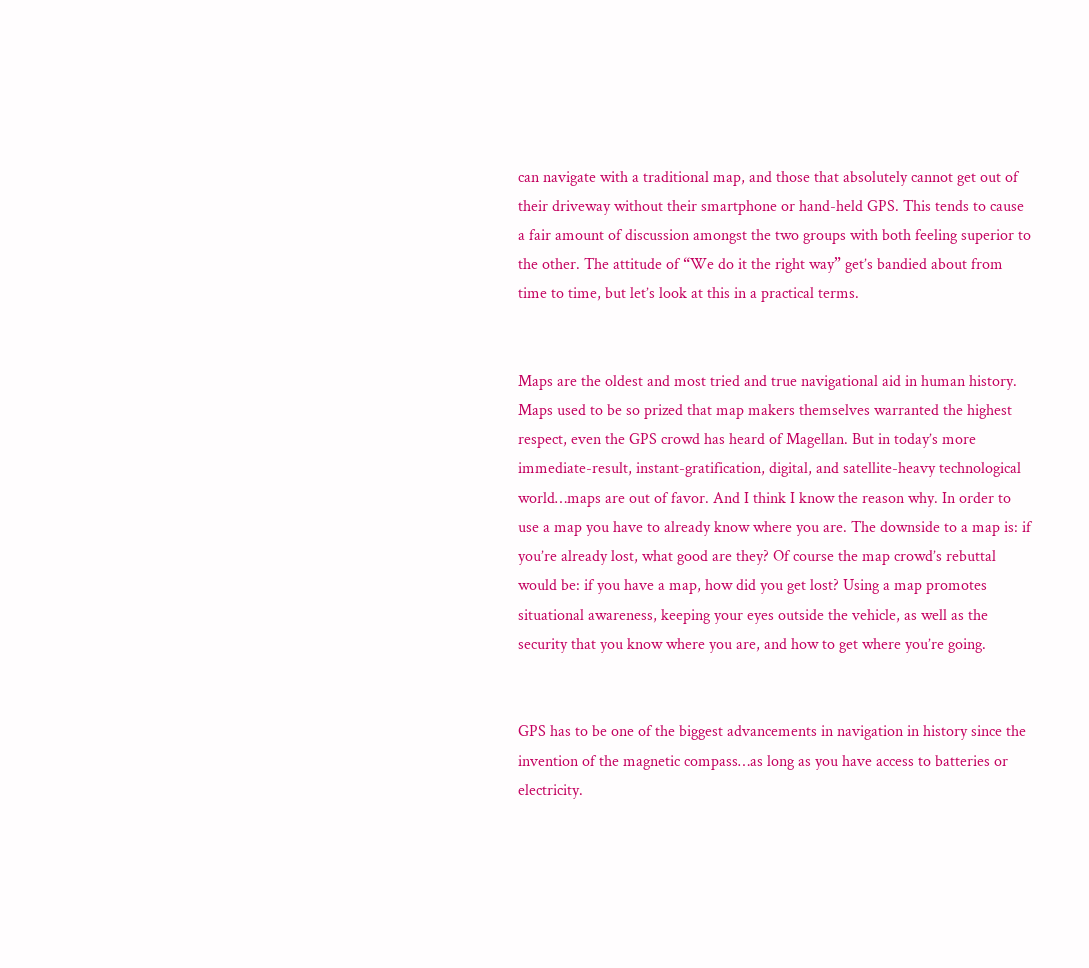can navigate with a traditional map, and those that absolutely cannot get out of their driveway without their smartphone or hand-held GPS. This tends to cause a fair amount of discussion amongst the two groups with both feeling superior to the other. The attitude of “We do it the right way” get’s bandied about from time to time, but let’s look at this in a practical terms.


Maps are the oldest and most tried and true navigational aid in human history. Maps used to be so prized that map makers themselves warranted the highest respect, even the GPS crowd has heard of Magellan. But in today’s more immediate-result, instant-gratification, digital, and satellite-heavy technological world…maps are out of favor. And I think I know the reason why. In order to use a map you have to already know where you are. The downside to a map is: if you’re already lost, what good are they? Of course the map crowd’s rebuttal would be: if you have a map, how did you get lost? Using a map promotes situational awareness, keeping your eyes outside the vehicle, as well as the security that you know where you are, and how to get where you’re going.


GPS has to be one of the biggest advancements in navigation in history since the invention of the magnetic compass…as long as you have access to batteries or electricity.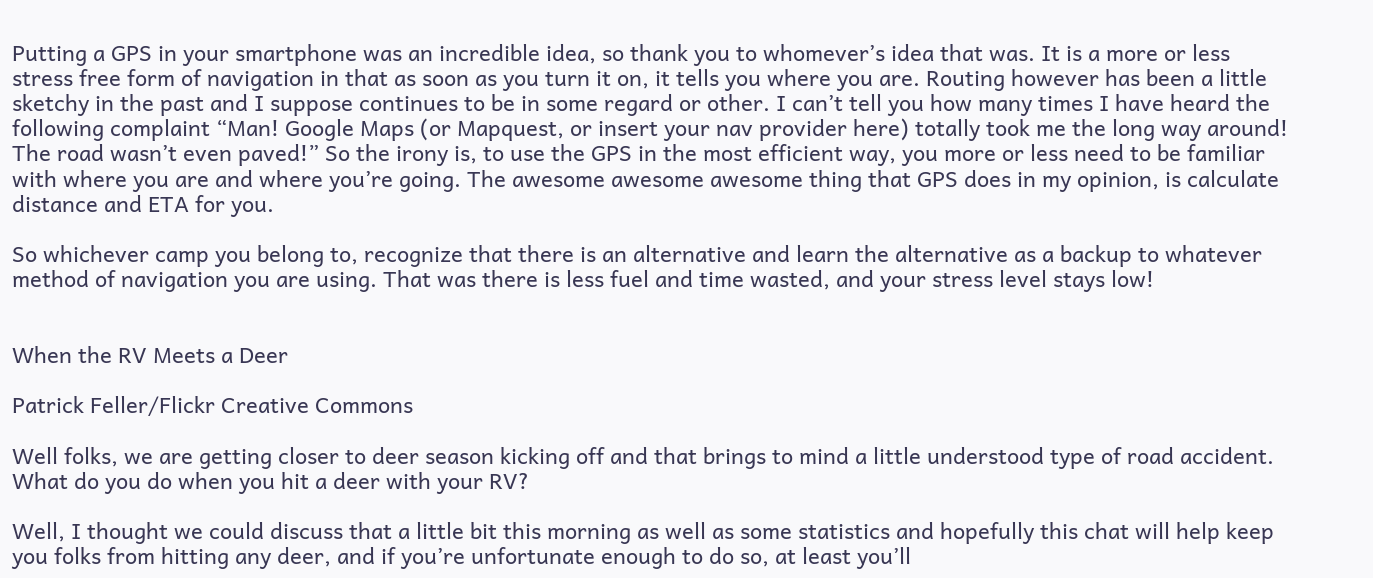Putting a GPS in your smartphone was an incredible idea, so thank you to whomever’s idea that was. It is a more or less stress free form of navigation in that as soon as you turn it on, it tells you where you are. Routing however has been a little sketchy in the past and I suppose continues to be in some regard or other. I can’t tell you how many times I have heard the following complaint “Man! Google Maps (or Mapquest, or insert your nav provider here) totally took me the long way around! The road wasn’t even paved!” So the irony is, to use the GPS in the most efficient way, you more or less need to be familiar with where you are and where you’re going. The awesome awesome awesome thing that GPS does in my opinion, is calculate distance and ETA for you.

So whichever camp you belong to, recognize that there is an alternative and learn the alternative as a backup to whatever method of navigation you are using. That was there is less fuel and time wasted, and your stress level stays low!


When the RV Meets a Deer

Patrick Feller/Flickr Creative Commons

Well folks, we are getting closer to deer season kicking off and that brings to mind a little understood type of road accident. What do you do when you hit a deer with your RV?

Well, I thought we could discuss that a little bit this morning as well as some statistics and hopefully this chat will help keep you folks from hitting any deer, and if you’re unfortunate enough to do so, at least you’ll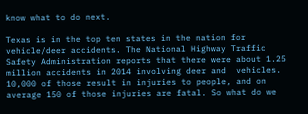know what to do next.

Texas is in the top ten states in the nation for vehicle/deer accidents. The National Highway Traffic Safety Administration reports that there were about 1.25 million accidents in 2014 involving deer and  vehicles. 10,000 of those result in injuries to people, and on average 150 of those injuries are fatal. So what do we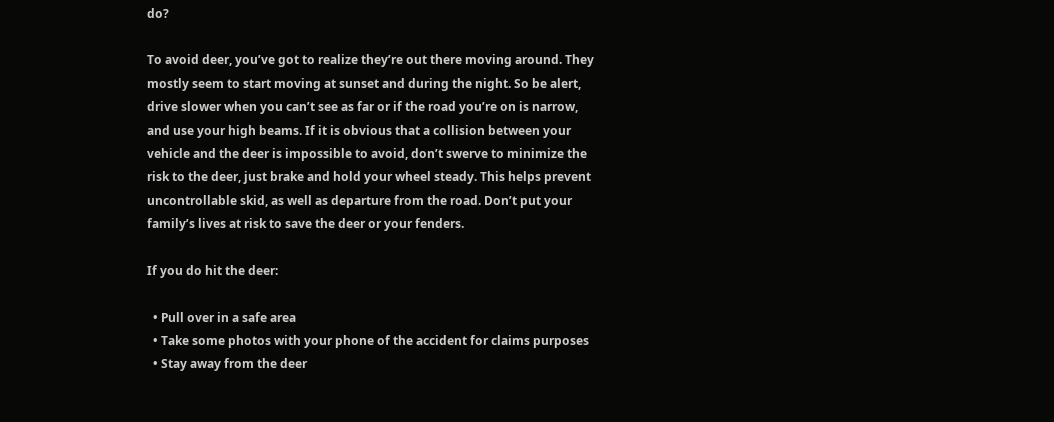do?

To avoid deer, you’ve got to realize they’re out there moving around. They mostly seem to start moving at sunset and during the night. So be alert, drive slower when you can’t see as far or if the road you’re on is narrow, and use your high beams. If it is obvious that a collision between your vehicle and the deer is impossible to avoid, don’t swerve to minimize the risk to the deer, just brake and hold your wheel steady. This helps prevent uncontrollable skid, as well as departure from the road. Don’t put your family’s lives at risk to save the deer or your fenders.

If you do hit the deer:

  • Pull over in a safe area
  • Take some photos with your phone of the accident for claims purposes
  • Stay away from the deer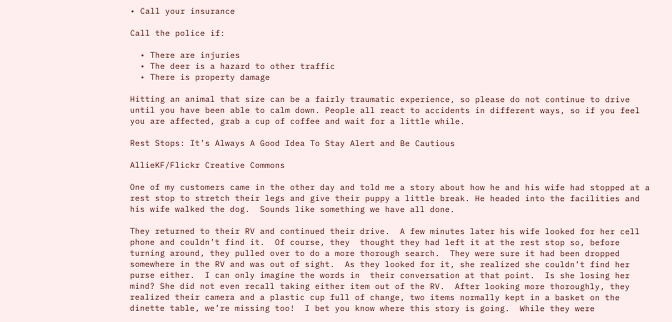• Call your insurance

Call the police if:

  • There are injuries
  • The deer is a hazard to other traffic
  • There is property damage

Hitting an animal that size can be a fairly traumatic experience, so please do not continue to drive until you have been able to calm down. People all react to accidents in different ways, so if you feel you are affected, grab a cup of coffee and wait for a little while.

Rest Stops: It’s Always A Good Idea To Stay Alert and Be Cautious

AllieKF/Flickr Creative Commons

One of my customers came in the other day and told me a story about how he and his wife had stopped at a rest stop to stretch their legs and give their puppy a little break. He headed into the facilities and his wife walked the dog.  Sounds like something we have all done.

They returned to their RV and continued their drive.  A few minutes later his wife looked for her cell phone and couldn’t find it.  Of course, they  thought they had left it at the rest stop so, before turning around, they pulled over to do a more thorough search.  They were sure it had been dropped somewhere in the RV and was out of sight.  As they looked for it, she realized she couldn’t find her purse either.  I can only imagine the words in  their conversation at that point.  Is she losing her mind? She did not even recall taking either item out of the RV.  After looking more thoroughly, they realized their camera and a plastic cup full of change, two items normally kept in a basket on the dinette table, we’re missing too!  I bet you know where this story is going.  While they were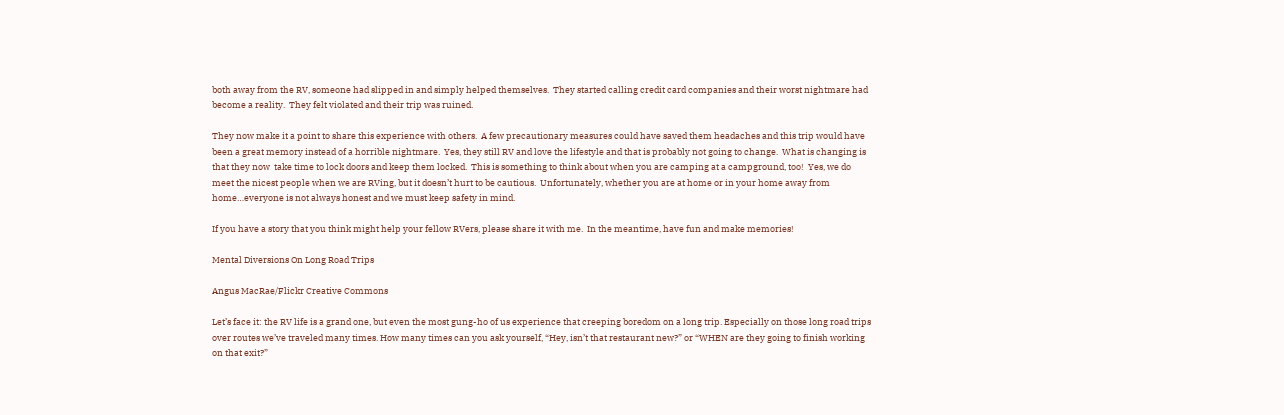both away from the RV, someone had slipped in and simply helped themselves.  They started calling credit card companies and their worst nightmare had become a reality.  They felt violated and their trip was ruined.

They now make it a point to share this experience with others.  A few precautionary measures could have saved them headaches and this trip would have been a great memory instead of a horrible nightmare.  Yes, they still RV and love the lifestyle and that is probably not going to change.  What is changing is that they now  take time to lock doors and keep them locked.  This is something to think about when you are camping at a campground, too!  Yes, we do meet the nicest people when we are RVing, but it doesn’t hurt to be cautious.  Unfortunately, whether you are at home or in your home away from home…everyone is not always honest and we must keep safety in mind.

If you have a story that you think might help your fellow RVers, please share it with me.  In the meantime, have fun and make memories!

Mental Diversions On Long Road Trips

Angus MacRae/Flickr Creative Commons

Let’s face it: the RV life is a grand one, but even the most gung-ho of us experience that creeping boredom on a long trip. Especially on those long road trips over routes we’ve traveled many times. How many times can you ask yourself, “Hey, isn’t that restaurant new?” or “WHEN are they going to finish working on that exit?”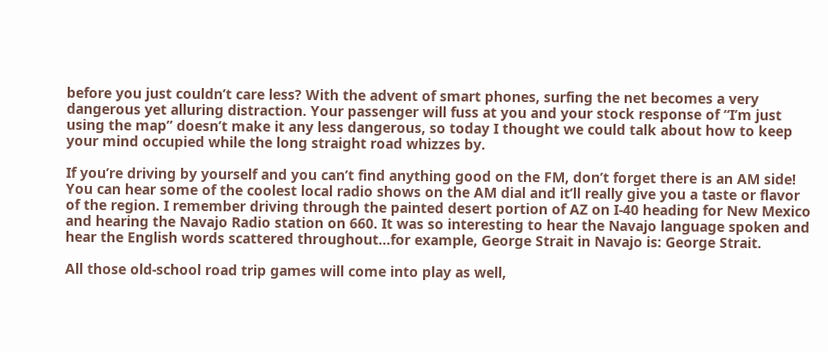before you just couldn’t care less? With the advent of smart phones, surfing the net becomes a very dangerous yet alluring distraction. Your passenger will fuss at you and your stock response of “I’m just using the map” doesn’t make it any less dangerous, so today I thought we could talk about how to keep your mind occupied while the long straight road whizzes by.

If you’re driving by yourself and you can’t find anything good on the FM, don’t forget there is an AM side! You can hear some of the coolest local radio shows on the AM dial and it’ll really give you a taste or flavor of the region. I remember driving through the painted desert portion of AZ on I-40 heading for New Mexico and hearing the Navajo Radio station on 660. It was so interesting to hear the Navajo language spoken and hear the English words scattered throughout…for example, George Strait in Navajo is: George Strait.

All those old-school road trip games will come into play as well,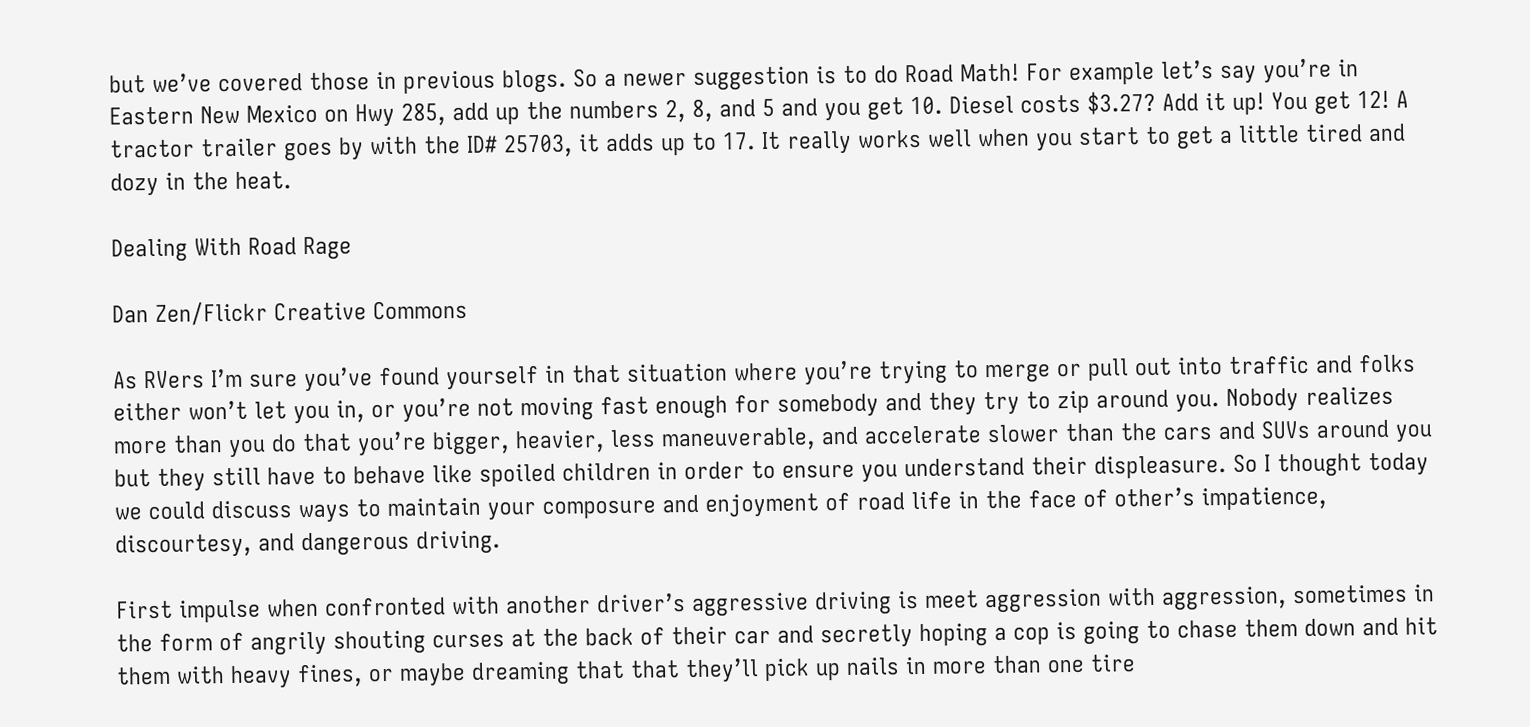but we’ve covered those in previous blogs. So a newer suggestion is to do Road Math! For example let’s say you’re in Eastern New Mexico on Hwy 285, add up the numbers 2, 8, and 5 and you get 10. Diesel costs $3.27? Add it up! You get 12! A tractor trailer goes by with the ID# 25703, it adds up to 17. It really works well when you start to get a little tired and dozy in the heat.

Dealing With Road Rage

Dan Zen/Flickr Creative Commons

As RVers I’m sure you’ve found yourself in that situation where you’re trying to merge or pull out into traffic and folks either won’t let you in, or you’re not moving fast enough for somebody and they try to zip around you. Nobody realizes more than you do that you’re bigger, heavier, less maneuverable, and accelerate slower than the cars and SUVs around you but they still have to behave like spoiled children in order to ensure you understand their displeasure. So I thought today we could discuss ways to maintain your composure and enjoyment of road life in the face of other’s impatience, discourtesy, and dangerous driving.

First impulse when confronted with another driver’s aggressive driving is meet aggression with aggression, sometimes in the form of angrily shouting curses at the back of their car and secretly hoping a cop is going to chase them down and hit them with heavy fines, or maybe dreaming that that they’ll pick up nails in more than one tire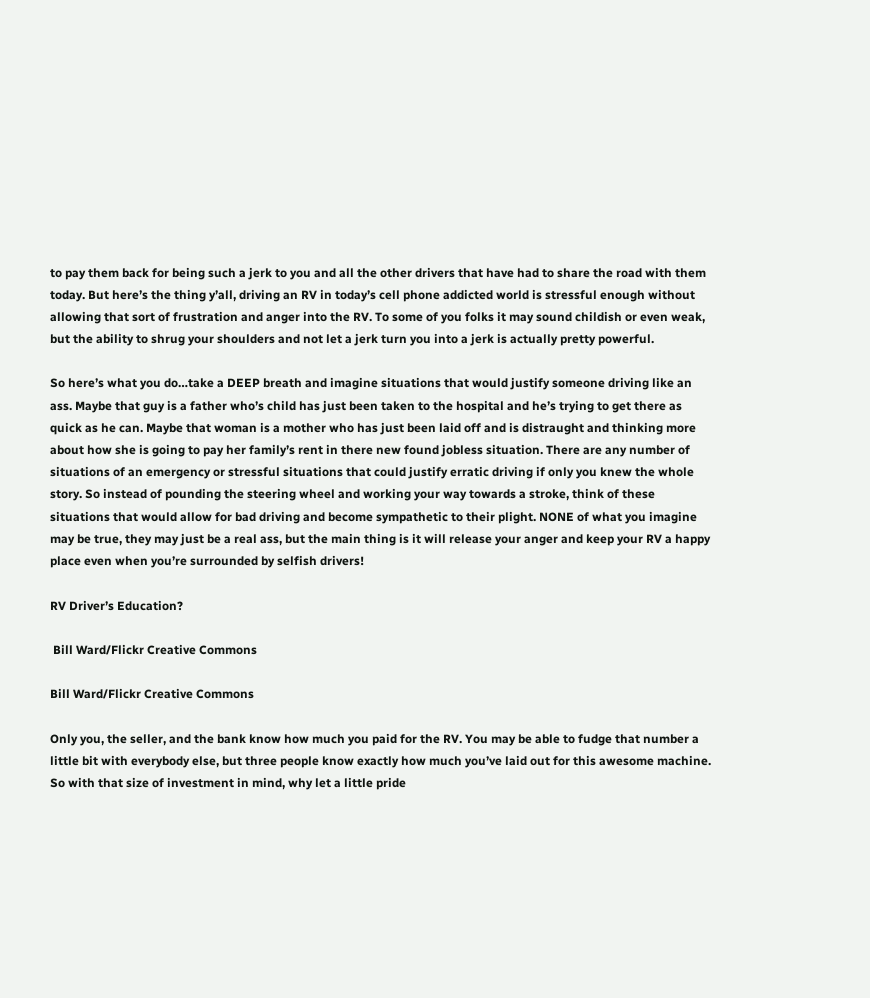to pay them back for being such a jerk to you and all the other drivers that have had to share the road with them today. But here’s the thing y’all, driving an RV in today’s cell phone addicted world is stressful enough without allowing that sort of frustration and anger into the RV. To some of you folks it may sound childish or even weak, but the ability to shrug your shoulders and not let a jerk turn you into a jerk is actually pretty powerful.

So here’s what you do…take a DEEP breath and imagine situations that would justify someone driving like an ass. Maybe that guy is a father who’s child has just been taken to the hospital and he’s trying to get there as quick as he can. Maybe that woman is a mother who has just been laid off and is distraught and thinking more about how she is going to pay her family’s rent in there new found jobless situation. There are any number of situations of an emergency or stressful situations that could justify erratic driving if only you knew the whole story. So instead of pounding the steering wheel and working your way towards a stroke, think of these situations that would allow for bad driving and become sympathetic to their plight. NONE of what you imagine may be true, they may just be a real ass, but the main thing is it will release your anger and keep your RV a happy place even when you’re surrounded by selfish drivers!

RV Driver’s Education?

 Bill Ward/Flickr Creative Commons

Bill Ward/Flickr Creative Commons

Only you, the seller, and the bank know how much you paid for the RV. You may be able to fudge that number a little bit with everybody else, but three people know exactly how much you’ve laid out for this awesome machine. So with that size of investment in mind, why let a little pride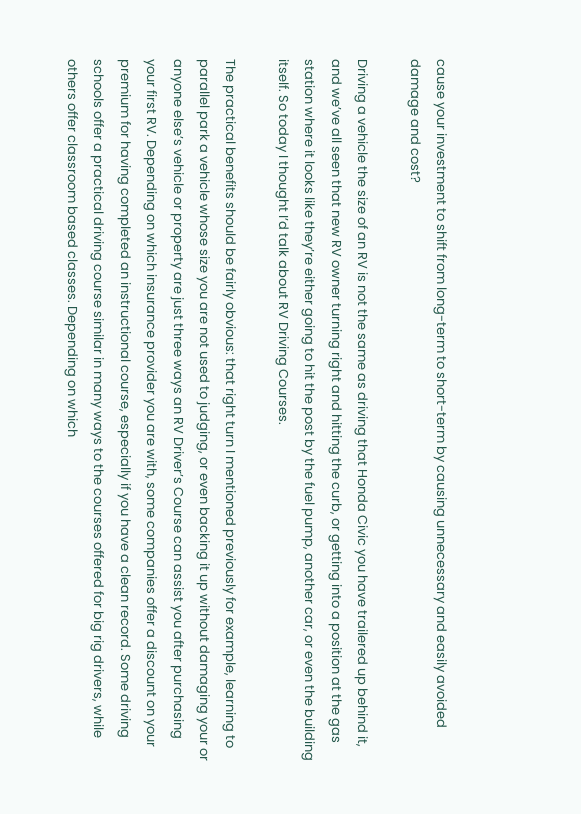cause your investment to shift from long-term to short-term by causing unnecessary and easily avoided damage and cost?

Driving a vehicle the size of an RV is not the same as driving that Honda Civic you have trailered up behind it, and we’ve all seen that new RV owner turning right and hitting the curb, or getting into a position at the gas station where it looks like they’re either going to hit the post by the fuel pump, another car, or even the building itself. So today I thought I’d talk about RV Driving Courses.

The practical benefits should be fairly obvious: that right turn I mentioned previously for example, learning to parallel park a vehicle whose size you are not used to judging, or even backing it up without damaging your or anyone else’s vehicle or property are just three ways an RV Driver’s Course can assist you after purchasing your first RV. Depending on which insurance provider you are with, some companies offer a discount on your premium for having completed an instructional course, especially if you have a clean record. Some driving schools offer a practical driving course similar in many ways to the courses offered for big rig drivers, while others offer classroom based classes. Depending on which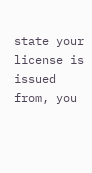state your license is issued from, you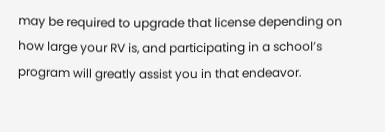may be required to upgrade that license depending on how large your RV is, and participating in a school’s program will greatly assist you in that endeavor.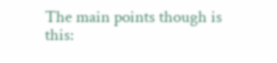The main points though is this: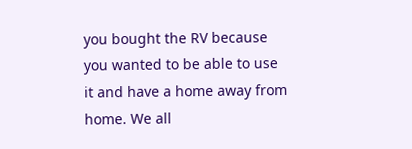you bought the RV because you wanted to be able to use it and have a home away from home. We all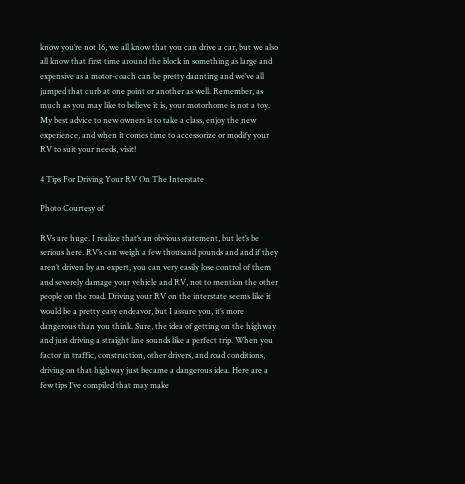know you’re not 16, we all know that you can drive a car, but we also all know that first time around the block in something as large and expensive as a motor-coach can be pretty daunting and we’ve all jumped that curb at one point or another as well. Remember, as much as you may like to believe it is, your motorhome is not a toy. My best advice to new owners is to take a class, enjoy the new experience, and when it comes time to accessorize or modify your RV to suit your needs, visit!

4 Tips For Driving Your RV On The Interstate

Photo Courtesy of

RVs are huge. I realize that’s an obvious statement, but let’s be serious here. RV’s can weigh a few thousand pounds and and if they aren’t driven by an expert, you can very easily lose control of them and severely damage your vehicle and RV, not to mention the other people on the road. Driving your RV on the interstate seems like it would be a pretty easy endeavor, but I assure you, it’s more dangerous than you think. Sure, the idea of getting on the highway and just driving a straight line sounds like a perfect trip. When you factor in traffic, construction, other drivers, and road conditions, driving on that highway just became a dangerous idea. Here are a few tips I’ve compiled that may make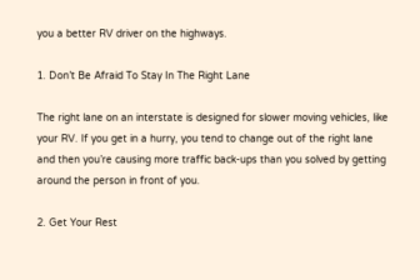you a better RV driver on the highways.

1. Don’t Be Afraid To Stay In The Right Lane

The right lane on an interstate is designed for slower moving vehicles, like your RV. If you get in a hurry, you tend to change out of the right lane and then you’re causing more traffic back-ups than you solved by getting around the person in front of you.

2. Get Your Rest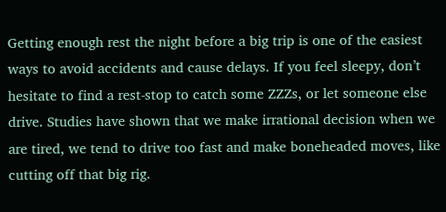Getting enough rest the night before a big trip is one of the easiest ways to avoid accidents and cause delays. If you feel sleepy, don’t hesitate to find a rest-stop to catch some ZZZs, or let someone else drive. Studies have shown that we make irrational decision when we are tired, we tend to drive too fast and make boneheaded moves, like cutting off that big rig.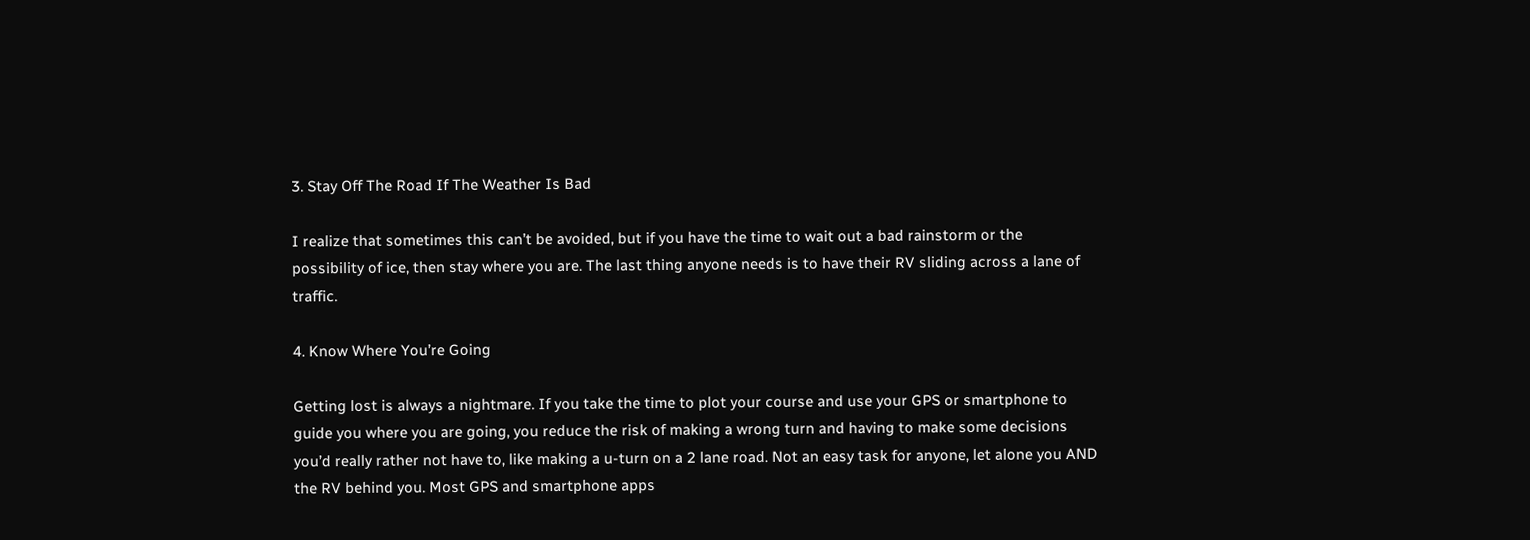3. Stay Off The Road If The Weather Is Bad

I realize that sometimes this can’t be avoided, but if you have the time to wait out a bad rainstorm or the possibility of ice, then stay where you are. The last thing anyone needs is to have their RV sliding across a lane of traffic.

4. Know Where You’re Going

Getting lost is always a nightmare. If you take the time to plot your course and use your GPS or smartphone to guide you where you are going, you reduce the risk of making a wrong turn and having to make some decisions you’d really rather not have to, like making a u-turn on a 2 lane road. Not an easy task for anyone, let alone you AND the RV behind you. Most GPS and smartphone apps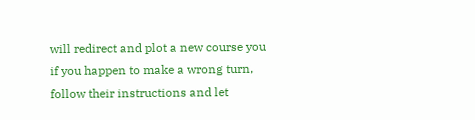will redirect and plot a new course you if you happen to make a wrong turn, follow their instructions and let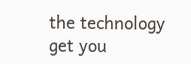the technology get you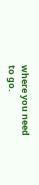where you need to go.